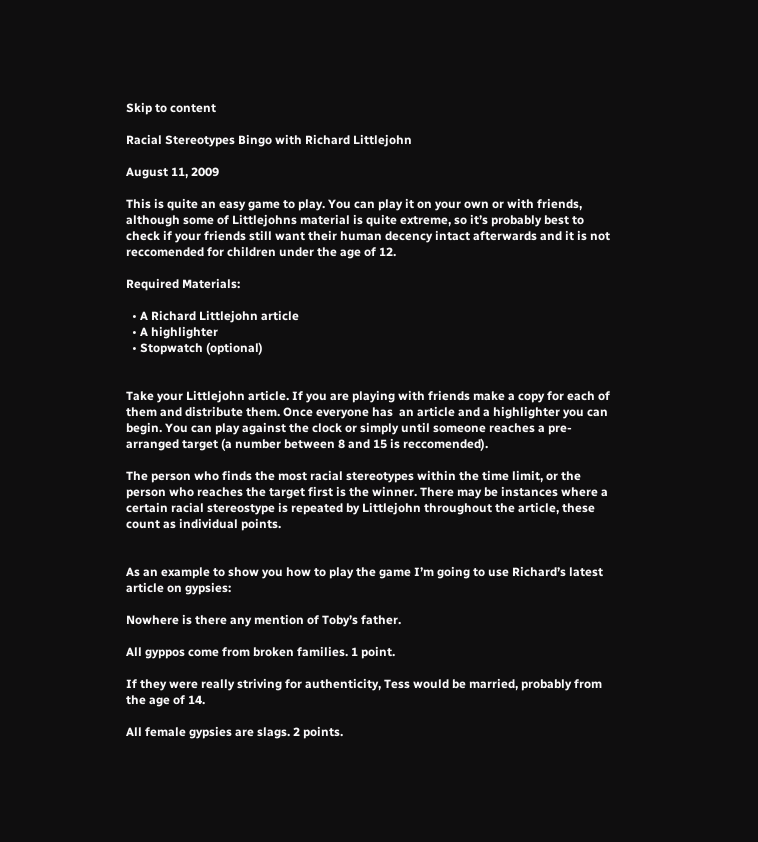Skip to content

Racial Stereotypes Bingo with Richard Littlejohn

August 11, 2009

This is quite an easy game to play. You can play it on your own or with friends, although some of Littlejohns material is quite extreme, so it’s probably best to check if your friends still want their human decency intact afterwards and it is not reccomended for children under the age of 12.

Required Materials:

  • A Richard Littlejohn article
  • A highlighter
  • Stopwatch (optional)


Take your Littlejohn article. If you are playing with friends make a copy for each of them and distribute them. Once everyone has  an article and a highlighter you can begin. You can play against the clock or simply until someone reaches a pre-arranged target (a number between 8 and 15 is reccomended).

The person who finds the most racial stereotypes within the time limit, or the person who reaches the target first is the winner. There may be instances where a certain racial stereostype is repeated by Littlejohn throughout the article, these count as individual points.


As an example to show you how to play the game I’m going to use Richard’s latest article on gypsies:

Nowhere is there any mention of Toby’s father.

All gyppos come from broken families. 1 point.

If they were really striving for authenticity, Tess would be married, probably from the age of 14.

All female gypsies are slags. 2 points.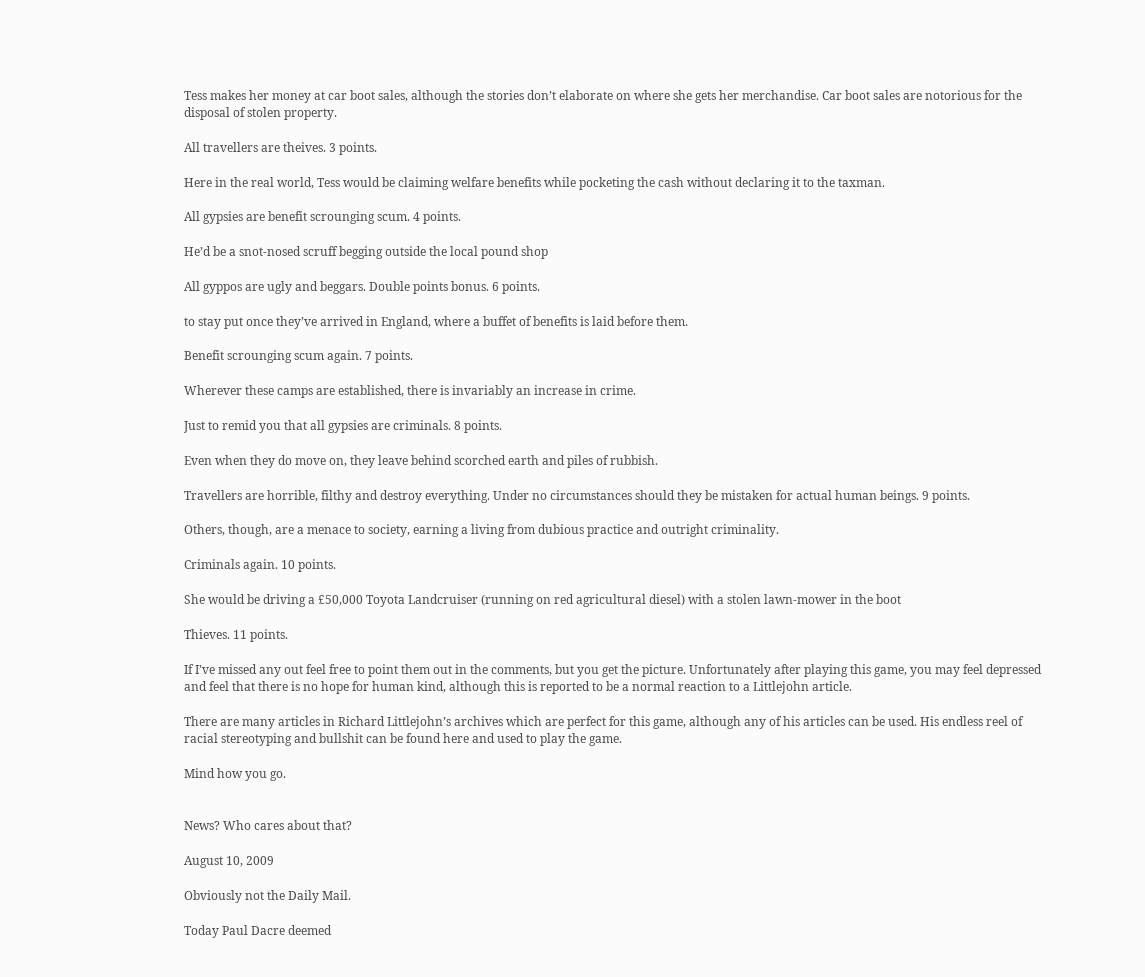Tess makes her money at car boot sales, although the stories don’t elaborate on where she gets her merchandise. Car boot sales are notorious for the disposal of stolen property.

All travellers are theives. 3 points.

Here in the real world, Tess would be claiming welfare benefits while pocketing the cash without declaring it to the taxman.

All gypsies are benefit scrounging scum. 4 points.

He’d be a snot-nosed scruff begging outside the local pound shop

All gyppos are ugly and beggars. Double points bonus. 6 points.

to stay put once they’ve arrived in England, where a buffet of benefits is laid before them.

Benefit scrounging scum again. 7 points.

Wherever these camps are established, there is invariably an increase in crime.

Just to remid you that all gypsies are criminals. 8 points.

Even when they do move on, they leave behind scorched earth and piles of rubbish.

Travellers are horrible, filthy and destroy everything. Under no circumstances should they be mistaken for actual human beings. 9 points.

Others, though, are a menace to society, earning a living from dubious practice and outright criminality.

Criminals again. 10 points.

She would be driving a £50,000 Toyota Landcruiser (running on red agricultural diesel) with a stolen lawn-mower in the boot

Thieves. 11 points.

If I’ve missed any out feel free to point them out in the comments, but you get the picture. Unfortunately after playing this game, you may feel depressed and feel that there is no hope for human kind, although this is reported to be a normal reaction to a Littlejohn article.

There are many articles in Richard Littlejohn’s archives which are perfect for this game, although any of his articles can be used. His endless reel of racial stereotyping and bullshit can be found here and used to play the game.

Mind how you go.


News? Who cares about that?

August 10, 2009

Obviously not the Daily Mail.

Today Paul Dacre deemed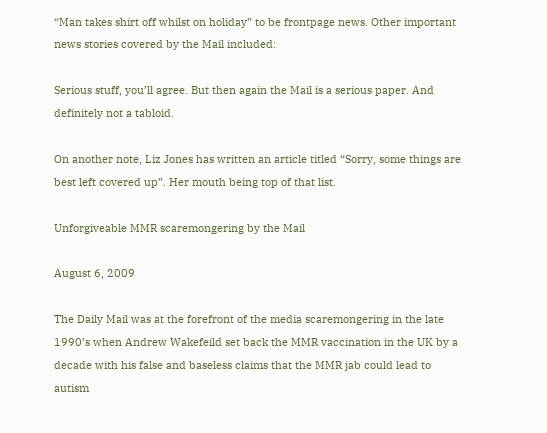“Man takes shirt off whilst on holiday” to be frontpage news. Other important news stories covered by the Mail included:

Serious stuff, you’ll agree. But then again the Mail is a serious paper. And definitely not a tabloid.

On another note, Liz Jones has written an article titled “Sorry, some things are best left covered up”. Her mouth being top of that list.

Unforgiveable MMR scaremongering by the Mail

August 6, 2009

The Daily Mail was at the forefront of the media scaremongering in the late 1990’s when Andrew Wakefeild set back the MMR vaccination in the UK by a decade with his false and baseless claims that the MMR jab could lead to autism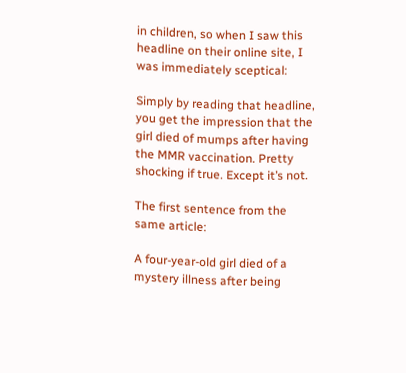in children, so when I saw this headline on their online site, I was immediately sceptical:

Simply by reading that headline, you get the impression that the girl died of mumps after having the MMR vaccination. Pretty shocking if true. Except it’s not.

The first sentence from the same article:

A four-year-old girl died of a mystery illness after being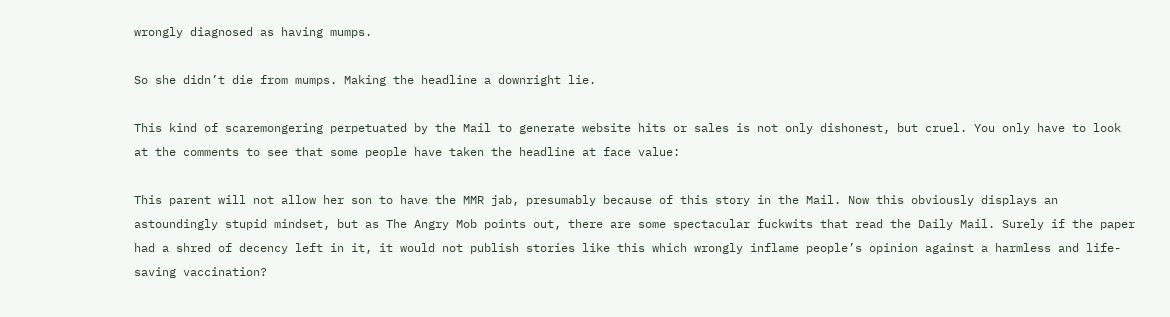wrongly diagnosed as having mumps.

So she didn’t die from mumps. Making the headline a downright lie.

This kind of scaremongering perpetuated by the Mail to generate website hits or sales is not only dishonest, but cruel. You only have to look at the comments to see that some people have taken the headline at face value:

This parent will not allow her son to have the MMR jab, presumably because of this story in the Mail. Now this obviously displays an astoundingly stupid mindset, but as The Angry Mob points out, there are some spectacular fuckwits that read the Daily Mail. Surely if the paper had a shred of decency left in it, it would not publish stories like this which wrongly inflame people’s opinion against a harmless and life-saving vaccination?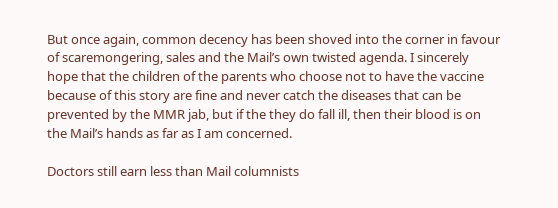But once again, common decency has been shoved into the corner in favour of scaremongering, sales and the Mail’s own twisted agenda. I sincerely hope that the children of the parents who choose not to have the vaccine because of this story are fine and never catch the diseases that can be prevented by the MMR jab, but if the they do fall ill, then their blood is on the Mail’s hands as far as I am concerned.

Doctors still earn less than Mail columnists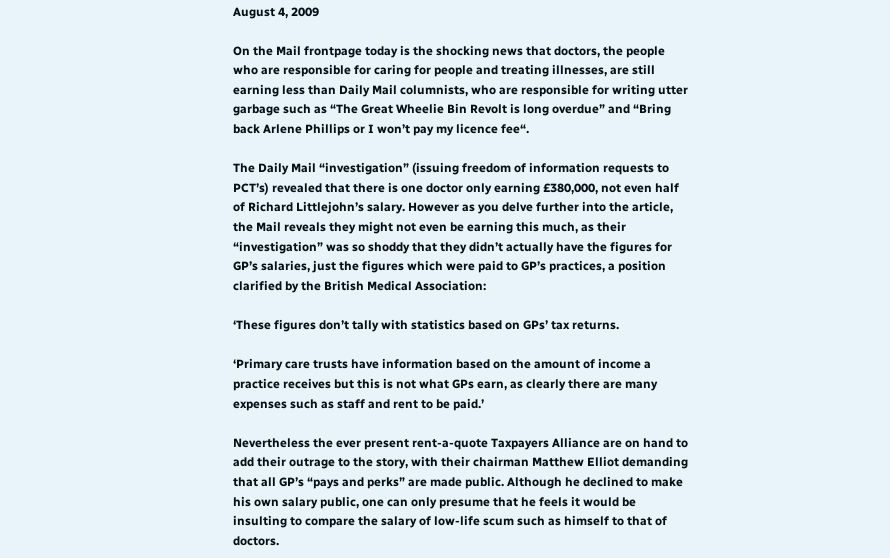August 4, 2009

On the Mail frontpage today is the shocking news that doctors, the people who are responsible for caring for people and treating illnesses, are still earning less than Daily Mail columnists, who are responsible for writing utter garbage such as “The Great Wheelie Bin Revolt is long overdue” and “Bring back Arlene Phillips or I won’t pay my licence fee“.

The Daily Mail “investigation” (issuing freedom of information requests to PCT’s) revealed that there is one doctor only earning £380,000, not even half of Richard Littlejohn’s salary. However as you delve further into the article, the Mail reveals they might not even be earning this much, as their “investigation” was so shoddy that they didn’t actually have the figures for GP’s salaries, just the figures which were paid to GP’s practices, a position clarified by the British Medical Association:

‘These figures don’t tally with statistics based on GPs’ tax returns.

‘Primary care trusts have information based on the amount of income a practice receives but this is not what GPs earn, as clearly there are many expenses such as staff and rent to be paid.’

Nevertheless the ever present rent-a-quote Taxpayers Alliance are on hand to add their outrage to the story, with their chairman Matthew Elliot demanding that all GP’s “pays and perks” are made public. Although he declined to make his own salary public, one can only presume that he feels it would be insulting to compare the salary of low-life scum such as himself to that of doctors.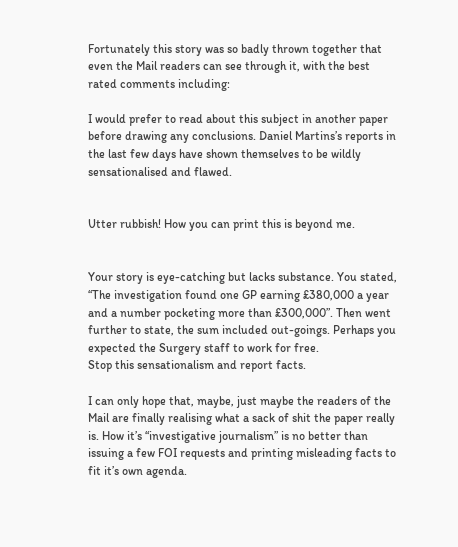Fortunately this story was so badly thrown together that even the Mail readers can see through it, with the best rated comments including:

I would prefer to read about this subject in another paper before drawing any conclusions. Daniel Martins’s reports in the last few days have shown themselves to be wildly sensationalised and flawed.


Utter rubbish! How you can print this is beyond me.


Your story is eye-catching but lacks substance. You stated, “The investigation found one GP earning £380,000 a year and a number pocketing more than £300,000”. Then went further to state, the sum included out-goings. Perhaps you expected the Surgery staff to work for free.
Stop this sensationalism and report facts.

I can only hope that, maybe, just maybe the readers of the Mail are finally realising what a sack of shit the paper really is. How it’s “investigative journalism” is no better than issuing a few FOI requests and printing misleading facts to fit it’s own agenda.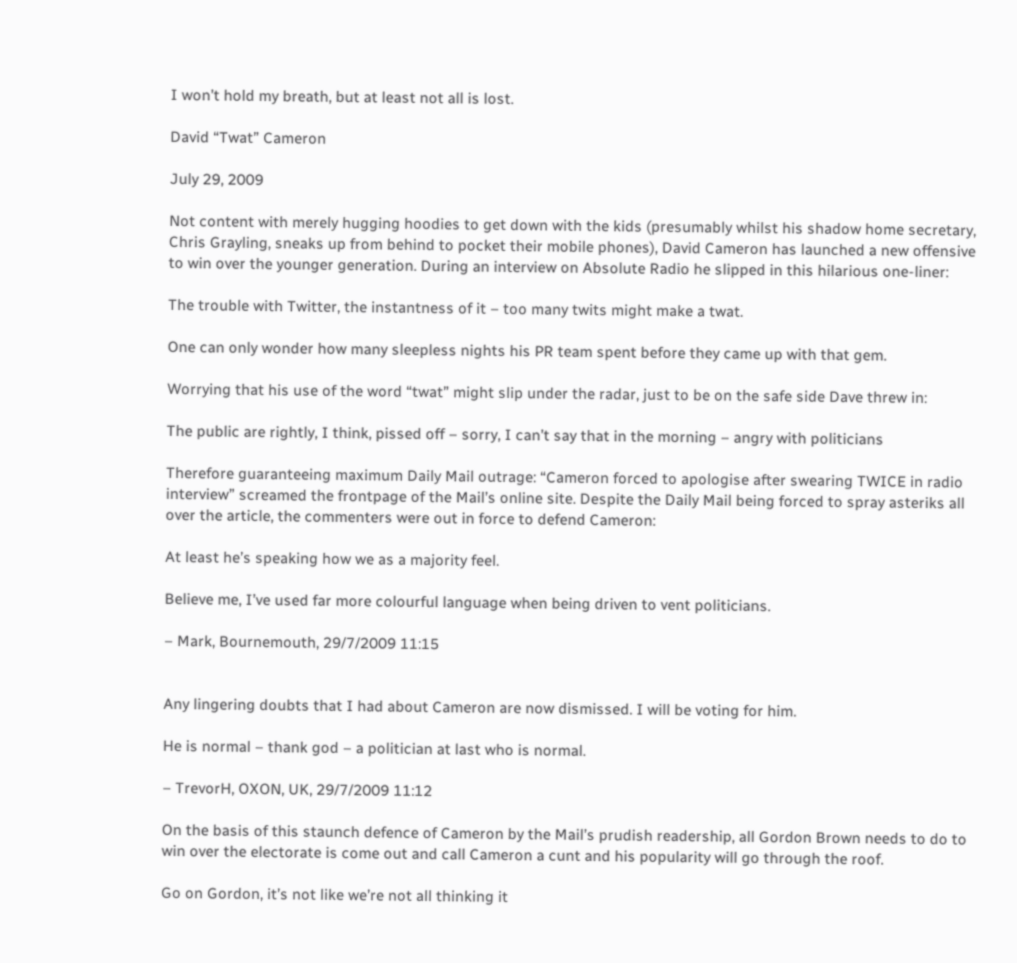I won’t hold my breath, but at least not all is lost.

David “Twat” Cameron

July 29, 2009

Not content with merely hugging hoodies to get down with the kids (presumably whilst his shadow home secretary, Chris Grayling, sneaks up from behind to pocket their mobile phones), David Cameron has launched a new offensive to win over the younger generation. During an interview on Absolute Radio he slipped in this hilarious one-liner:

The trouble with Twitter, the instantness of it – too many twits might make a twat.

One can only wonder how many sleepless nights his PR team spent before they came up with that gem.

Worrying that his use of the word “twat” might slip under the radar, just to be on the safe side Dave threw in:

The public are rightly, I think, pissed off – sorry, I can’t say that in the morning – angry with politicians

Therefore guaranteeing maximum Daily Mail outrage: “Cameron forced to apologise after swearing TWICE in radio interview” screamed the frontpage of the Mail’s online site. Despite the Daily Mail being forced to spray asteriks all over the article, the commenters were out in force to defend Cameron:

At least he’s speaking how we as a majority feel.

Believe me, I’ve used far more colourful language when being driven to vent politicians.

– Mark, Bournemouth, 29/7/2009 11:15


Any lingering doubts that I had about Cameron are now dismissed. I will be voting for him.

He is normal – thank god – a politician at last who is normal.

– TrevorH, OXON, UK, 29/7/2009 11:12

On the basis of this staunch defence of Cameron by the Mail’s prudish readership, all Gordon Brown needs to do to win over the electorate is come out and call Cameron a cunt and his popularity will go through the roof.

Go on Gordon, it’s not like we’re not all thinking it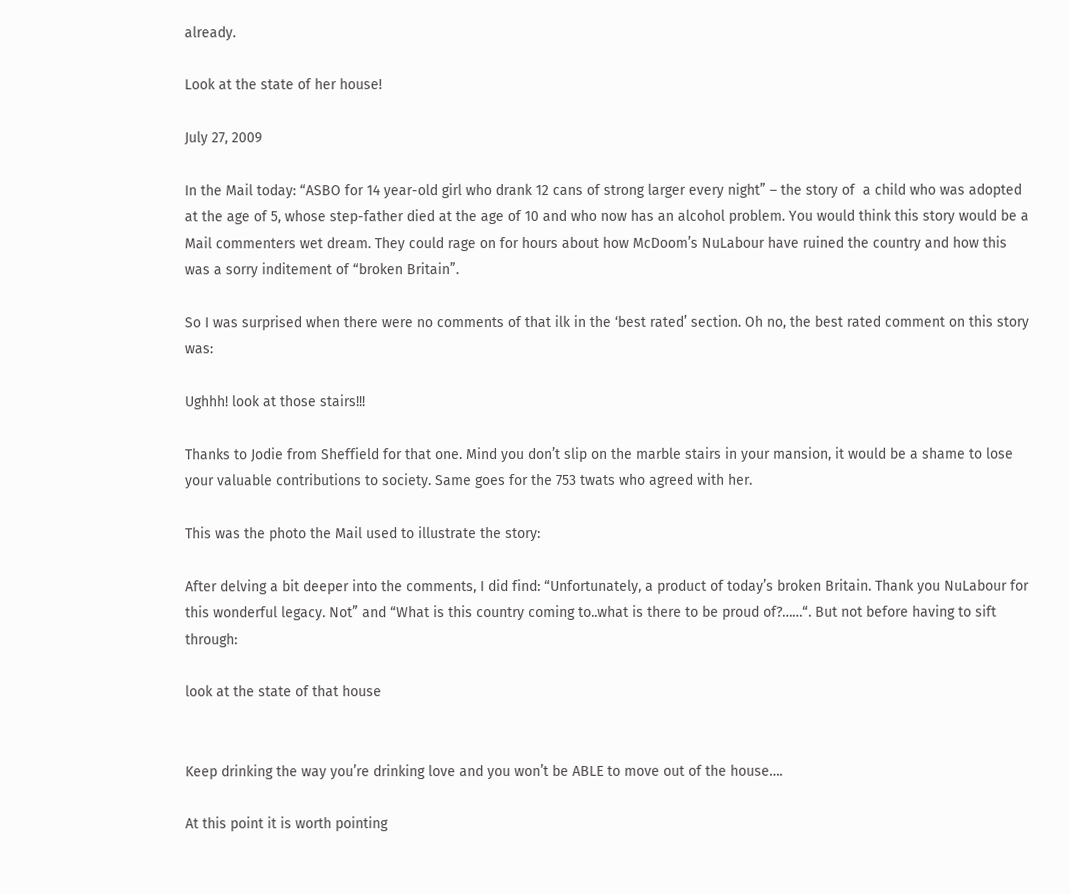already.

Look at the state of her house!

July 27, 2009

In the Mail today: “ASBO for 14 year-old girl who drank 12 cans of strong larger every night” – the story of  a child who was adopted at the age of 5, whose step-father died at the age of 10 and who now has an alcohol problem. You would think this story would be a Mail commenters wet dream. They could rage on for hours about how McDoom’s NuLabour have ruined the country and how this was a sorry inditement of “broken Britain”.

So I was surprised when there were no comments of that ilk in the ‘best rated’ section. Oh no, the best rated comment on this story was:

Ughhh! look at those stairs!!!

Thanks to Jodie from Sheffield for that one. Mind you don’t slip on the marble stairs in your mansion, it would be a shame to lose your valuable contributions to society. Same goes for the 753 twats who agreed with her.

This was the photo the Mail used to illustrate the story:

After delving a bit deeper into the comments, I did find: “Unfortunately, a product of today’s broken Britain. Thank you NuLabour for this wonderful legacy. Not” and “What is this country coming to..what is there to be proud of?……“. But not before having to sift through:

look at the state of that house


Keep drinking the way you’re drinking love and you won’t be ABLE to move out of the house….

At this point it is worth pointing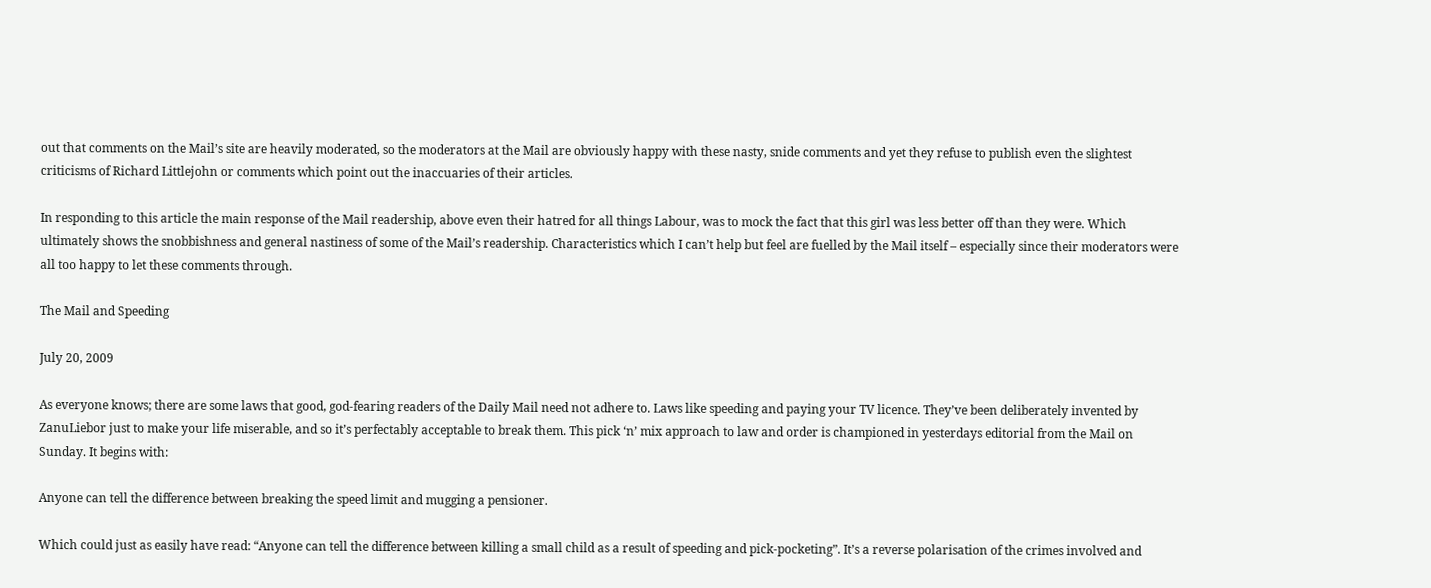out that comments on the Mail’s site are heavily moderated, so the moderators at the Mail are obviously happy with these nasty, snide comments and yet they refuse to publish even the slightest criticisms of Richard Littlejohn or comments which point out the inaccuaries of their articles.

In responding to this article the main response of the Mail readership, above even their hatred for all things Labour, was to mock the fact that this girl was less better off than they were. Which ultimately shows the snobbishness and general nastiness of some of the Mail’s readership. Characteristics which I can’t help but feel are fuelled by the Mail itself – especially since their moderators were all too happy to let these comments through.

The Mail and Speeding

July 20, 2009

As everyone knows; there are some laws that good, god-fearing readers of the Daily Mail need not adhere to. Laws like speeding and paying your TV licence. They’ve been deliberately invented by ZanuLiebor just to make your life miserable, and so it’s perfectably acceptable to break them. This pick ‘n’ mix approach to law and order is championed in yesterdays editorial from the Mail on Sunday. It begins with:

Anyone can tell the difference between breaking the speed limit and mugging a pensioner.

Which could just as easily have read: “Anyone can tell the difference between killing a small child as a result of speeding and pick-pocketing”. It’s a reverse polarisation of the crimes involved and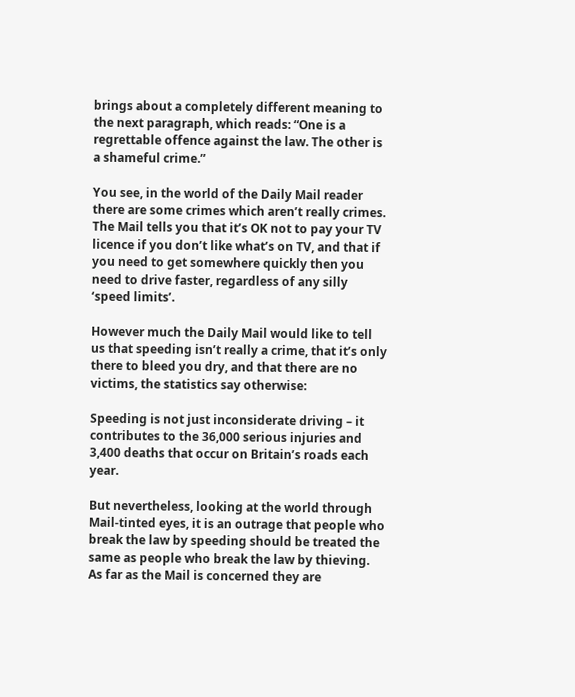brings about a completely different meaning to the next paragraph, which reads: “One is a regrettable offence against the law. The other is a shameful crime.”

You see, in the world of the Daily Mail reader there are some crimes which aren’t really crimes. The Mail tells you that it’s OK not to pay your TV licence if you don’t like what’s on TV, and that if you need to get somewhere quickly then you need to drive faster, regardless of any silly ‘speed limits’.

However much the Daily Mail would like to tell us that speeding isn’t really a crime, that it’s only there to bleed you dry, and that there are no victims, the statistics say otherwise:

Speeding is not just inconsiderate driving – it contributes to the 36,000 serious injuries and 3,400 deaths that occur on Britain’s roads each year.

But nevertheless, looking at the world through Mail-tinted eyes, it is an outrage that people who break the law by speeding should be treated the same as people who break the law by thieving. As far as the Mail is concerned they are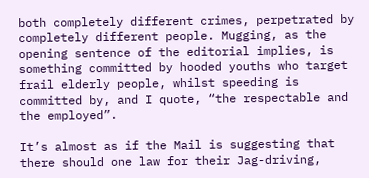both completely different crimes, perpetrated by completely different people. Mugging, as the opening sentence of the editorial implies, is something committed by hooded youths who target frail elderly people, whilst speeding is committed by, and I quote, “the respectable and the employed”.

It’s almost as if the Mail is suggesting that there should one law for their Jag-driving,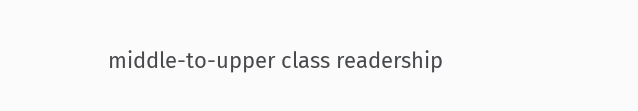middle-to-upper class readership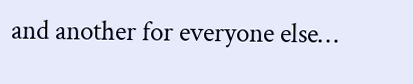and another for everyone else…